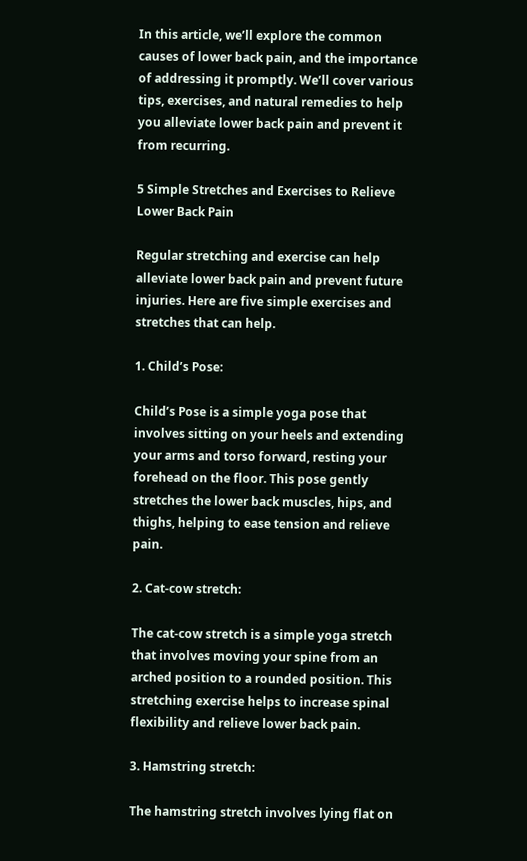In this article, we’ll explore the common causes of lower back pain, and the importance of addressing it promptly. We’ll cover various tips, exercises, and natural remedies to help you alleviate lower back pain and prevent it from recurring.

5 Simple Stretches and Exercises to Relieve Lower Back Pain

Regular stretching and exercise can help alleviate lower back pain and prevent future injuries. Here are five simple exercises and stretches that can help.

1. Child’s Pose:

Child’s Pose is a simple yoga pose that involves sitting on your heels and extending your arms and torso forward, resting your forehead on the floor. This pose gently stretches the lower back muscles, hips, and thighs, helping to ease tension and relieve pain.

2. Cat-cow stretch:

The cat-cow stretch is a simple yoga stretch that involves moving your spine from an arched position to a rounded position. This stretching exercise helps to increase spinal flexibility and relieve lower back pain.

3. Hamstring stretch:

The hamstring stretch involves lying flat on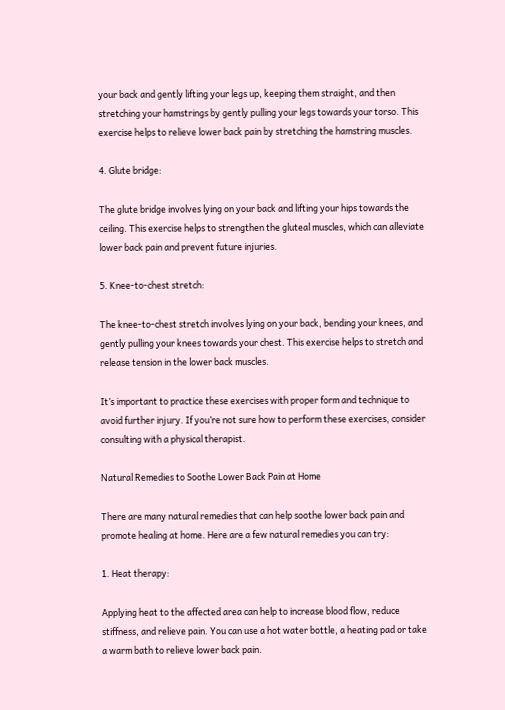your back and gently lifting your legs up, keeping them straight, and then stretching your hamstrings by gently pulling your legs towards your torso. This exercise helps to relieve lower back pain by stretching the hamstring muscles.

4. Glute bridge:

The glute bridge involves lying on your back and lifting your hips towards the ceiling. This exercise helps to strengthen the gluteal muscles, which can alleviate lower back pain and prevent future injuries.

5. Knee-to-chest stretch:

The knee-to-chest stretch involves lying on your back, bending your knees, and gently pulling your knees towards your chest. This exercise helps to stretch and release tension in the lower back muscles.

It’s important to practice these exercises with proper form and technique to avoid further injury. If you’re not sure how to perform these exercises, consider consulting with a physical therapist.

Natural Remedies to Soothe Lower Back Pain at Home

There are many natural remedies that can help soothe lower back pain and promote healing at home. Here are a few natural remedies you can try:

1. Heat therapy:

Applying heat to the affected area can help to increase blood flow, reduce stiffness, and relieve pain. You can use a hot water bottle, a heating pad or take a warm bath to relieve lower back pain.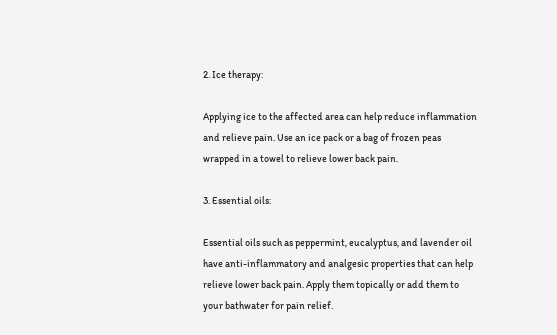2. Ice therapy:

Applying ice to the affected area can help reduce inflammation and relieve pain. Use an ice pack or a bag of frozen peas wrapped in a towel to relieve lower back pain.

3. Essential oils:

Essential oils such as peppermint, eucalyptus, and lavender oil have anti-inflammatory and analgesic properties that can help relieve lower back pain. Apply them topically or add them to your bathwater for pain relief.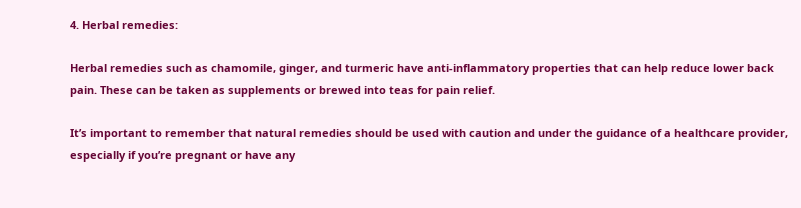4. Herbal remedies:

Herbal remedies such as chamomile, ginger, and turmeric have anti-inflammatory properties that can help reduce lower back pain. These can be taken as supplements or brewed into teas for pain relief.

It’s important to remember that natural remedies should be used with caution and under the guidance of a healthcare provider, especially if you’re pregnant or have any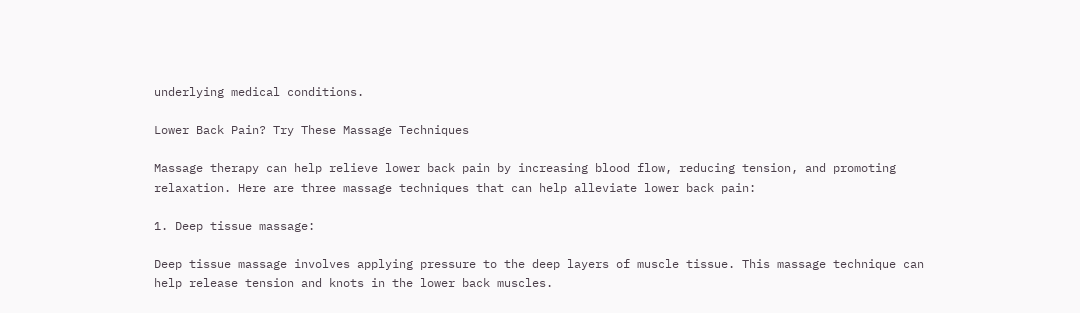underlying medical conditions.

Lower Back Pain? Try These Massage Techniques

Massage therapy can help relieve lower back pain by increasing blood flow, reducing tension, and promoting relaxation. Here are three massage techniques that can help alleviate lower back pain:

1. Deep tissue massage:

Deep tissue massage involves applying pressure to the deep layers of muscle tissue. This massage technique can help release tension and knots in the lower back muscles.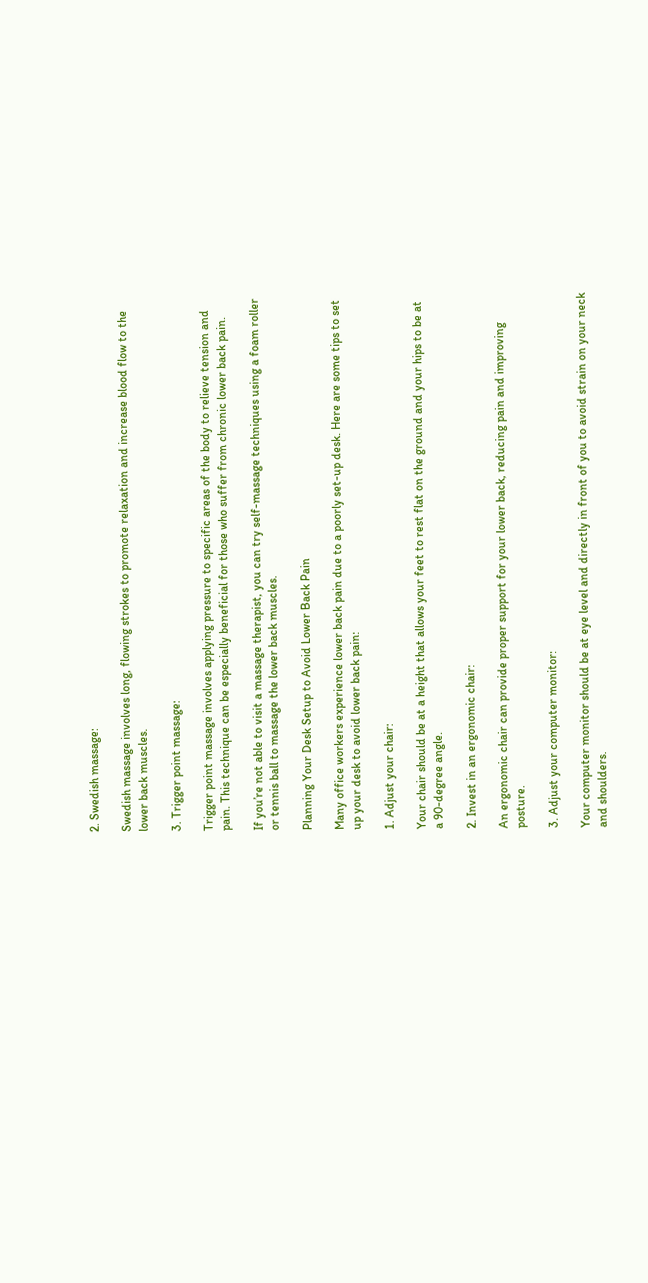2. Swedish massage:

Swedish massage involves long, flowing strokes to promote relaxation and increase blood flow to the lower back muscles.

3. Trigger point massage:

Trigger point massage involves applying pressure to specific areas of the body to relieve tension and pain. This technique can be especially beneficial for those who suffer from chronic lower back pain.

If you’re not able to visit a massage therapist, you can try self-massage techniques using a foam roller or tennis ball to massage the lower back muscles.

Planning Your Desk Setup to Avoid Lower Back Pain

Many office workers experience lower back pain due to a poorly set-up desk. Here are some tips to set up your desk to avoid lower back pain:

1. Adjust your chair:

Your chair should be at a height that allows your feet to rest flat on the ground and your hips to be at a 90-degree angle.

2. Invest in an ergonomic chair:

An ergonomic chair can provide proper support for your lower back, reducing pain and improving posture.

3. Adjust your computer monitor:

Your computer monitor should be at eye level and directly in front of you to avoid strain on your neck and shoulders.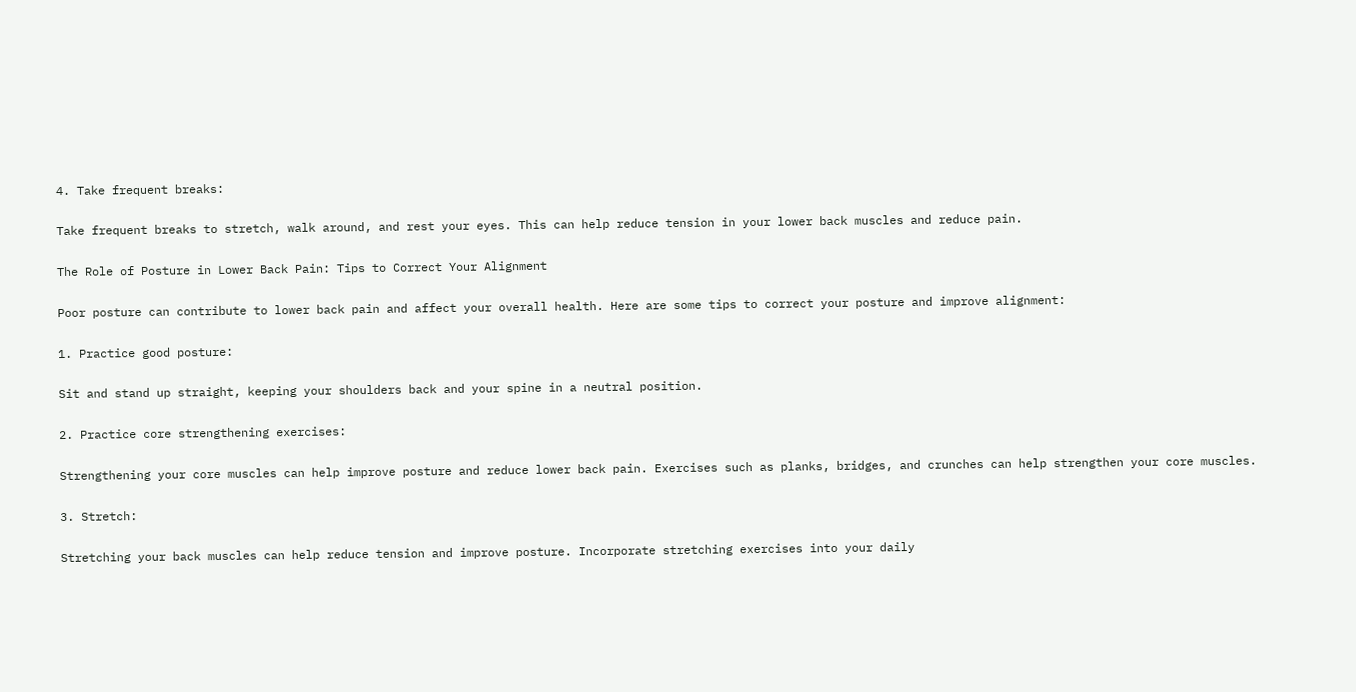4. Take frequent breaks:

Take frequent breaks to stretch, walk around, and rest your eyes. This can help reduce tension in your lower back muscles and reduce pain.

The Role of Posture in Lower Back Pain: Tips to Correct Your Alignment

Poor posture can contribute to lower back pain and affect your overall health. Here are some tips to correct your posture and improve alignment:

1. Practice good posture:

Sit and stand up straight, keeping your shoulders back and your spine in a neutral position.

2. Practice core strengthening exercises:

Strengthening your core muscles can help improve posture and reduce lower back pain. Exercises such as planks, bridges, and crunches can help strengthen your core muscles.

3. Stretch:

Stretching your back muscles can help reduce tension and improve posture. Incorporate stretching exercises into your daily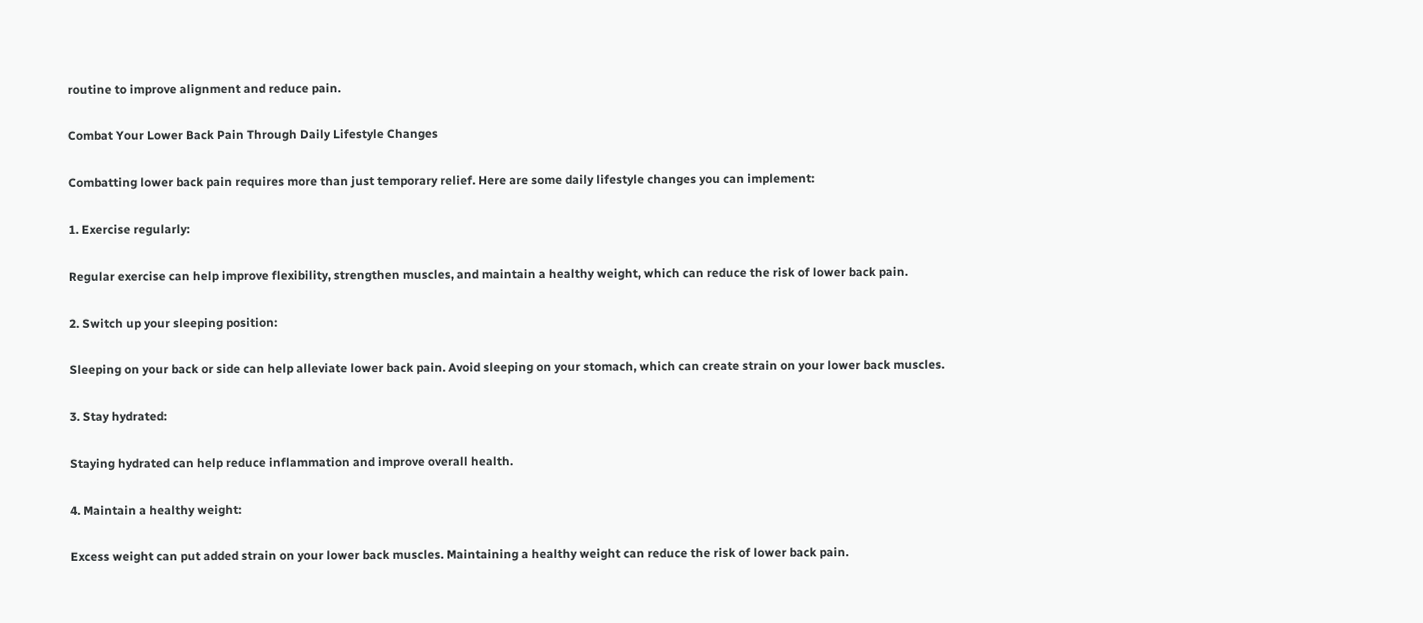routine to improve alignment and reduce pain.

Combat Your Lower Back Pain Through Daily Lifestyle Changes

Combatting lower back pain requires more than just temporary relief. Here are some daily lifestyle changes you can implement:

1. Exercise regularly:

Regular exercise can help improve flexibility, strengthen muscles, and maintain a healthy weight, which can reduce the risk of lower back pain.

2. Switch up your sleeping position:

Sleeping on your back or side can help alleviate lower back pain. Avoid sleeping on your stomach, which can create strain on your lower back muscles.

3. Stay hydrated:

Staying hydrated can help reduce inflammation and improve overall health.

4. Maintain a healthy weight:

Excess weight can put added strain on your lower back muscles. Maintaining a healthy weight can reduce the risk of lower back pain.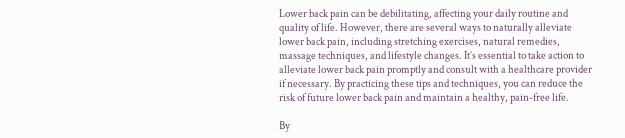Lower back pain can be debilitating, affecting your daily routine and quality of life. However, there are several ways to naturally alleviate lower back pain, including stretching exercises, natural remedies, massage techniques, and lifestyle changes. It’s essential to take action to alleviate lower back pain promptly and consult with a healthcare provider if necessary. By practicing these tips and techniques, you can reduce the risk of future lower back pain and maintain a healthy, pain-free life.

By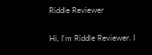Riddle Reviewer

Hi, I'm Riddle Reviewer. I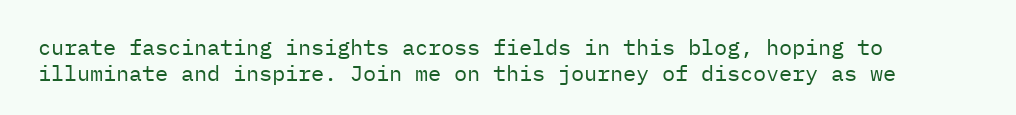curate fascinating insights across fields in this blog, hoping to illuminate and inspire. Join me on this journey of discovery as we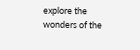explore the wonders of the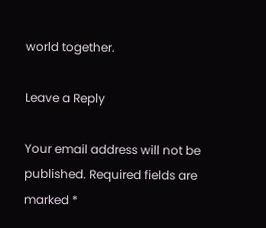world together.

Leave a Reply

Your email address will not be published. Required fields are marked *